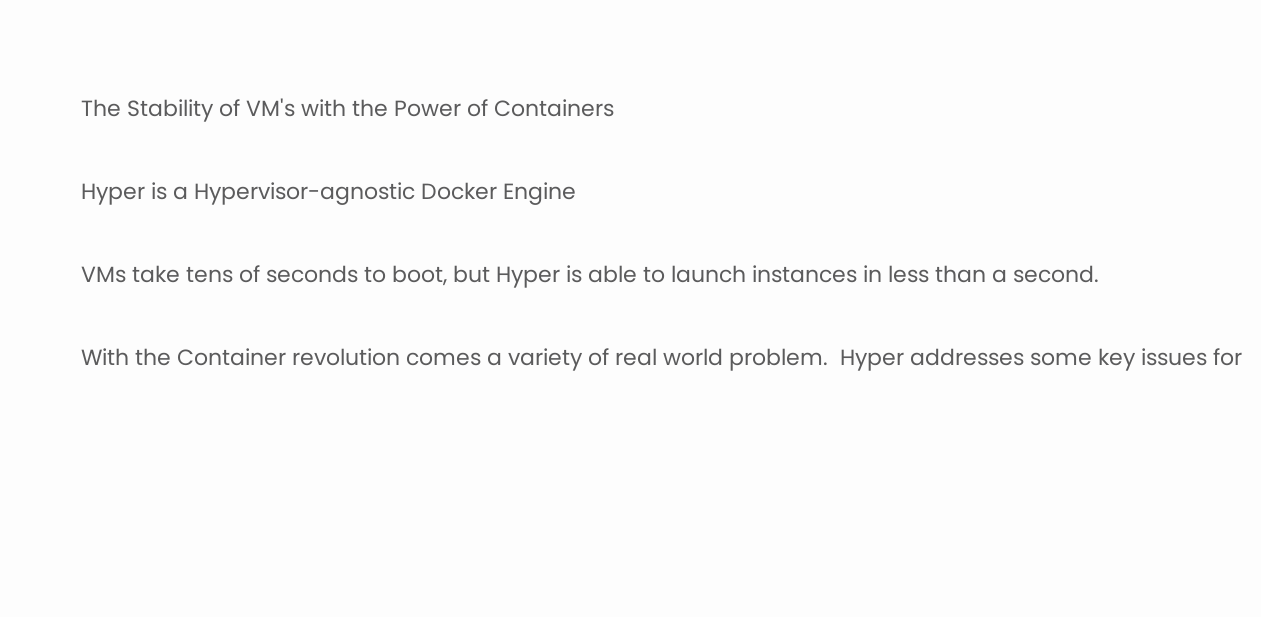The Stability of VM's with the Power of Containers

Hyper is a Hypervisor-agnostic Docker Engine

VMs take tens of seconds to boot, but Hyper is able to launch instances in less than a second.

With the Container revolution comes a variety of real world problem.  Hyper addresses some key issues for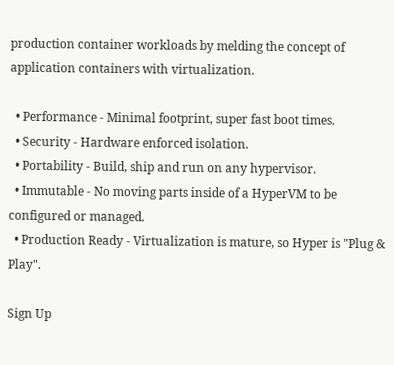production container workloads by melding the concept of application containers with virtualization.

  • Performance - Minimal footprint, super fast boot times.
  • Security - Hardware enforced isolation.
  • Portability - Build, ship and run on any hypervisor.
  • Immutable - No moving parts inside of a HyperVM to be configured or managed.
  • Production Ready - Virtualization is mature, so Hyper is "Plug & Play".

Sign Up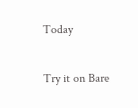Today

Try it on Bare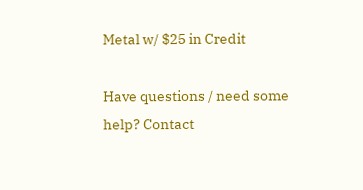Metal w/ $25 in Credit

Have questions / need some help? Contact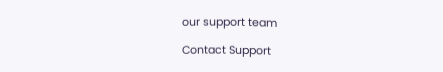our support team

Contact Support